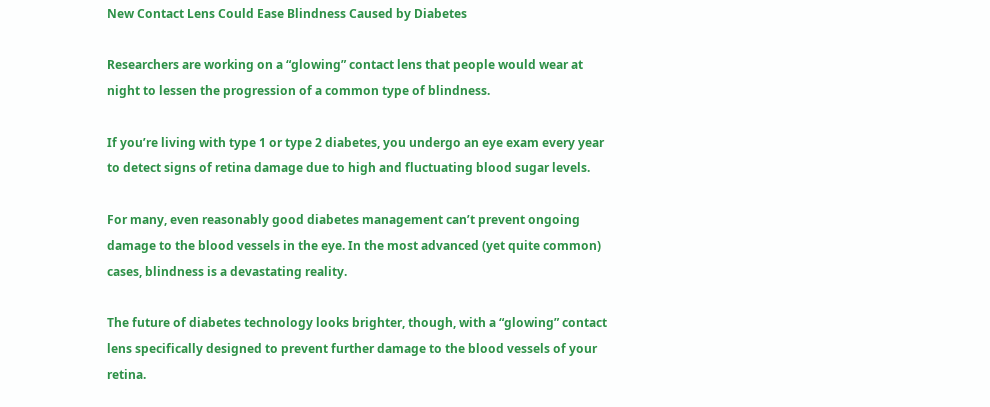New Contact Lens Could Ease Blindness Caused by Diabetes

Researchers are working on a “glowing” contact lens that people would wear at night to lessen the progression of a common type of blindness.

If you’re living with type 1 or type 2 diabetes, you undergo an eye exam every year to detect signs of retina damage due to high and fluctuating blood sugar levels.

For many, even reasonably good diabetes management can’t prevent ongoing damage to the blood vessels in the eye. In the most advanced (yet quite common) cases, blindness is a devastating reality.

The future of diabetes technology looks brighter, though, with a “glowing” contact lens specifically designed to prevent further damage to the blood vessels of your retina.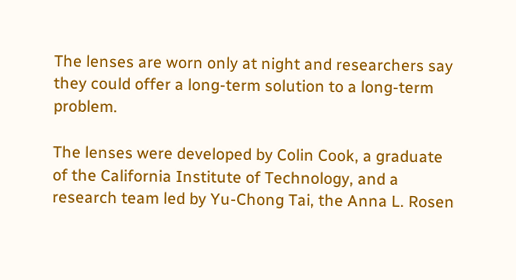The lenses are worn only at night and researchers say they could offer a long-term solution to a long-term problem.

The lenses were developed by Colin Cook, a graduate of the California Institute of Technology, and a research team led by Yu-Chong Tai, the Anna L. Rosen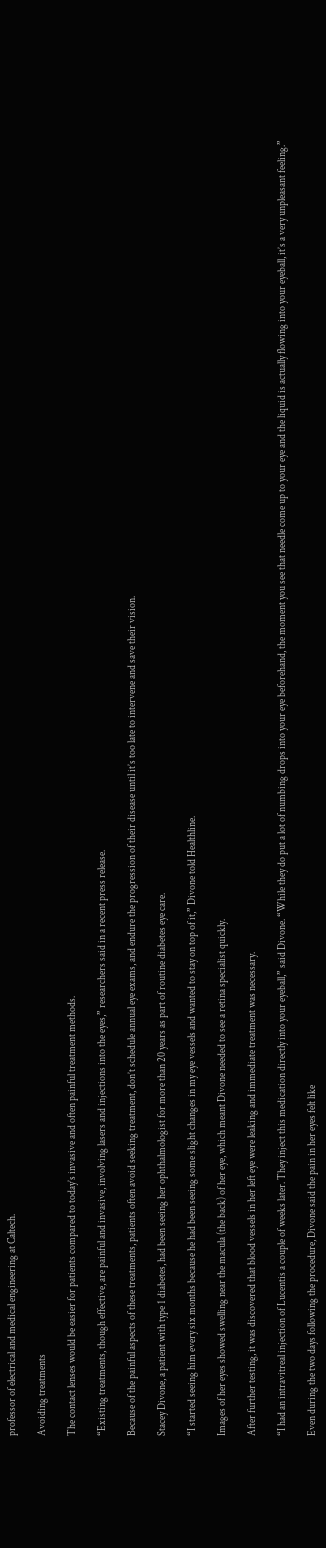professor of electrical and medical engineering at Caltech.

Avoiding treatments

The contact lenses would be easier for patients compared to today’s invasive and often painful treatment methods.

“Existing treatments, though effective, are painful and invasive, involving lasers and injections into the eyes,” researchers said in a recent press release.

Because of the painful aspects of these treatments, patients often avoid seeking treatment, don’t schedule annual eye exams, and endure the progression of their disease until it’s too late to intervene and save their vision.

Stacey Divone, a patient with type 1 diabetes, had been seeing her ophthalmologist for more than 20 years as part of routine diabetes eye care.

“I started seeing him every six months because he had been seeing some slight changes in my eye vessels and wanted to stay on top of it,” Divone told Healthline.

Images of her eyes showed swelling near the macula (the back) of her eye, which meant Divone needed to see a retina specialist quickly.

After further testing, it was discovered that blood vessels in her left eye were leaking and immediate treatment was necessary.

“I had an intravitreal injection of Lucentis a couple of weeks later. They inject this medication directly into your eyeball,” said Divone. “While they do put a lot of numbing drops into your eye beforehand, the moment you see that needle come up to your eye and the liquid is actually flowing into your eyeball, it’s a very unpleasant feeling.”

Even during the two days following the procedure, Divone said the pain in her eyes felt like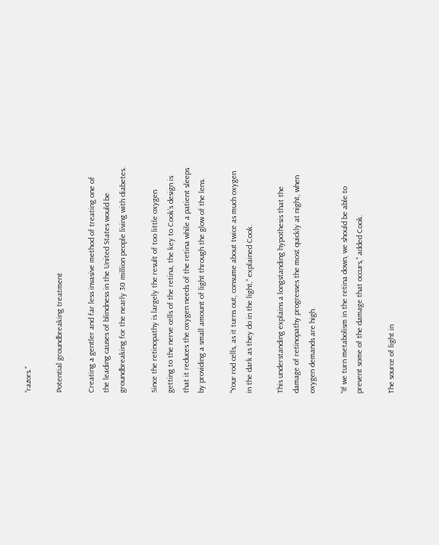“razors.”

Potential groundbreaking treatment

Creating a gentler and far less invasive method of treating one of the leading causes of blindness in the United States would be groundbreaking for the nearly 30 million people living with diabetes.

Since the retinopathy is largely the result of too little oxygen getting to the nerve cells of the retina, the key to Cook’s design is that it reduces the oxygen needs of the retina while a patient sleeps by providing a small amount of light through the glow of the lens.

“Your rod cells, as it turns out, consume about twice as much oxygen in the dark as they do in the light,” explained Cook.

This understanding explains a longstanding hypothesis that the damage of retinopathy progresses the most quickly at night, when oxygen demands are high.

“If we turn metabolism in the retina down, we should be able to prevent some of the damage that occurs,” added Cook.

The source of light in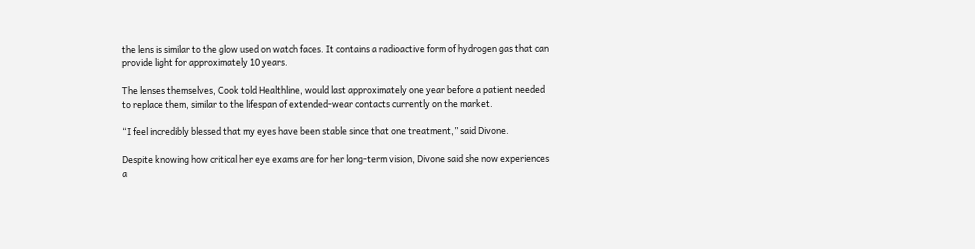the lens is similar to the glow used on watch faces. It contains a radioactive form of hydrogen gas that can provide light for approximately 10 years.

The lenses themselves, Cook told Healthline, would last approximately one year before a patient needed to replace them, similar to the lifespan of extended-wear contacts currently on the market.

“I feel incredibly blessed that my eyes have been stable since that one treatment,” said Divone.

Despite knowing how critical her eye exams are for her long-term vision, Divone said she now experiences a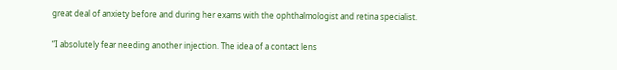great deal of anxiety before and during her exams with the ophthalmologist and retina specialist.

“I absolutely fear needing another injection. The idea of a contact lens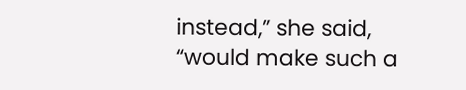instead,” she said, “would make such a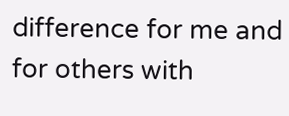difference for me and for others with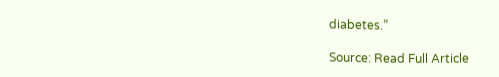diabetes.”

Source: Read Full Article